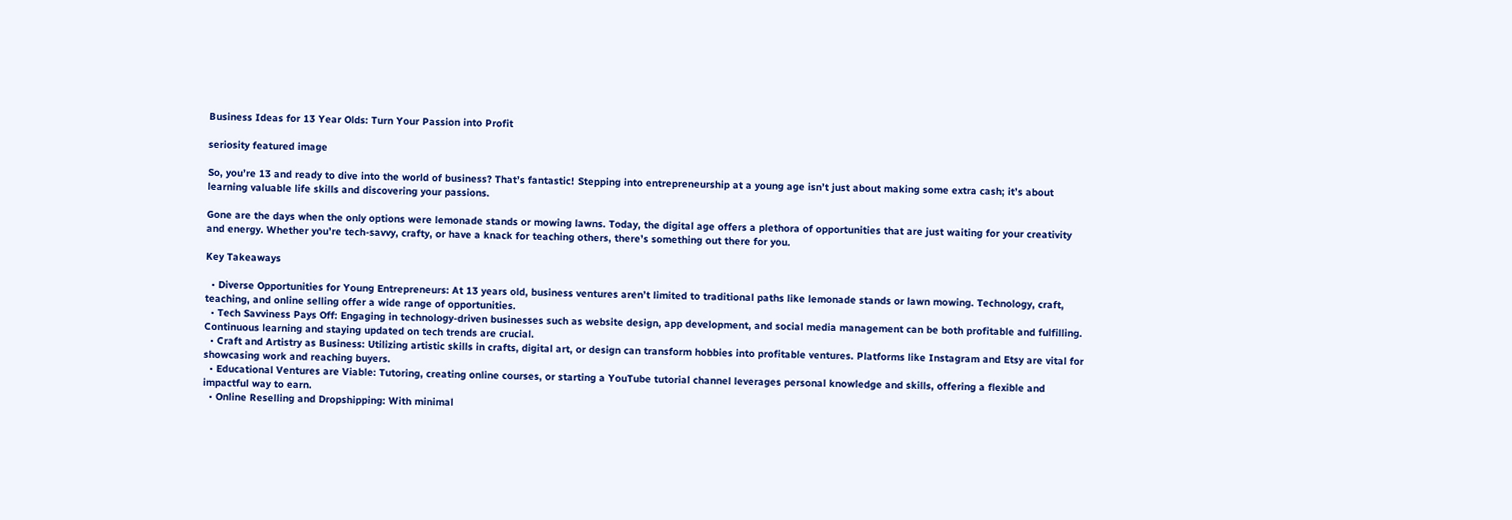Business Ideas for 13 Year Olds: Turn Your Passion into Profit

seriosity featured image

So, you’re 13 and ready to dive into the world of business? That’s fantastic! Stepping into entrepreneurship at a young age isn’t just about making some extra cash; it’s about learning valuable life skills and discovering your passions.

Gone are the days when the only options were lemonade stands or mowing lawns. Today, the digital age offers a plethora of opportunities that are just waiting for your creativity and energy. Whether you’re tech-savvy, crafty, or have a knack for teaching others, there’s something out there for you.

Key Takeaways

  • Diverse Opportunities for Young Entrepreneurs: At 13 years old, business ventures aren’t limited to traditional paths like lemonade stands or lawn mowing. Technology, craft, teaching, and online selling offer a wide range of opportunities.
  • Tech Savviness Pays Off: Engaging in technology-driven businesses such as website design, app development, and social media management can be both profitable and fulfilling. Continuous learning and staying updated on tech trends are crucial.
  • Craft and Artistry as Business: Utilizing artistic skills in crafts, digital art, or design can transform hobbies into profitable ventures. Platforms like Instagram and Etsy are vital for showcasing work and reaching buyers.
  • Educational Ventures are Viable: Tutoring, creating online courses, or starting a YouTube tutorial channel leverages personal knowledge and skills, offering a flexible and impactful way to earn.
  • Online Reselling and Dropshipping: With minimal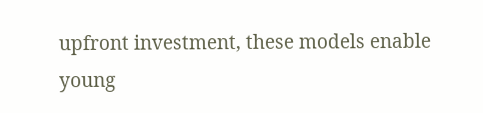upfront investment, these models enable young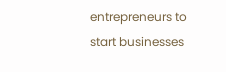entrepreneurs to start businesses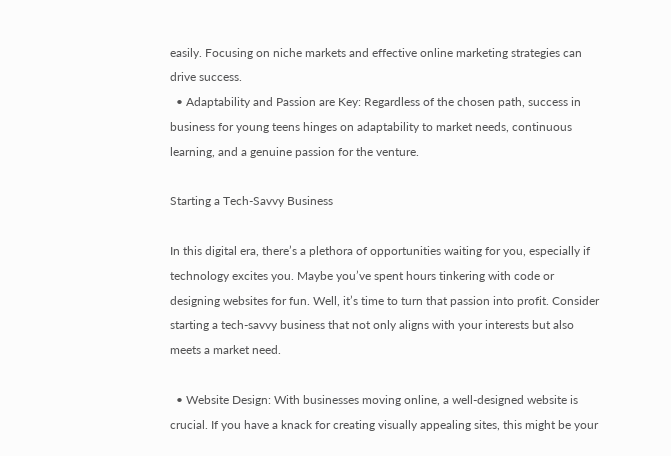easily. Focusing on niche markets and effective online marketing strategies can drive success.
  • Adaptability and Passion are Key: Regardless of the chosen path, success in business for young teens hinges on adaptability to market needs, continuous learning, and a genuine passion for the venture.

Starting a Tech-Savvy Business

In this digital era, there’s a plethora of opportunities waiting for you, especially if technology excites you. Maybe you’ve spent hours tinkering with code or designing websites for fun. Well, it’s time to turn that passion into profit. Consider starting a tech-savvy business that not only aligns with your interests but also meets a market need.

  • Website Design: With businesses moving online, a well-designed website is crucial. If you have a knack for creating visually appealing sites, this might be your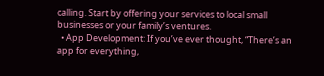calling. Start by offering your services to local small businesses or your family’s ventures.
  • App Development: If you’ve ever thought, “There’s an app for everything,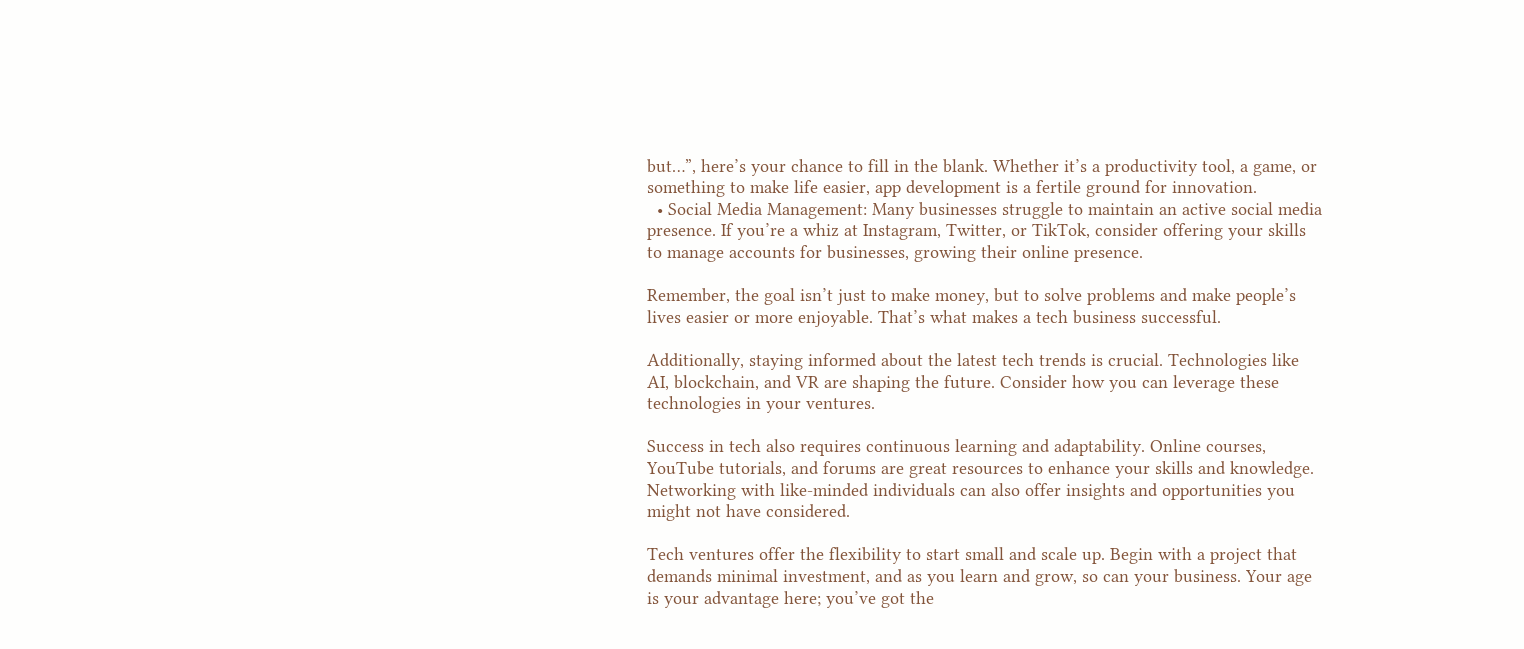but…”, here’s your chance to fill in the blank. Whether it’s a productivity tool, a game, or something to make life easier, app development is a fertile ground for innovation.
  • Social Media Management: Many businesses struggle to maintain an active social media presence. If you’re a whiz at Instagram, Twitter, or TikTok, consider offering your skills to manage accounts for businesses, growing their online presence.

Remember, the goal isn’t just to make money, but to solve problems and make people’s lives easier or more enjoyable. That’s what makes a tech business successful.

Additionally, staying informed about the latest tech trends is crucial. Technologies like AI, blockchain, and VR are shaping the future. Consider how you can leverage these technologies in your ventures.

Success in tech also requires continuous learning and adaptability. Online courses, YouTube tutorials, and forums are great resources to enhance your skills and knowledge. Networking with like-minded individuals can also offer insights and opportunities you might not have considered.

Tech ventures offer the flexibility to start small and scale up. Begin with a project that demands minimal investment, and as you learn and grow, so can your business. Your age is your advantage here; you’ve got the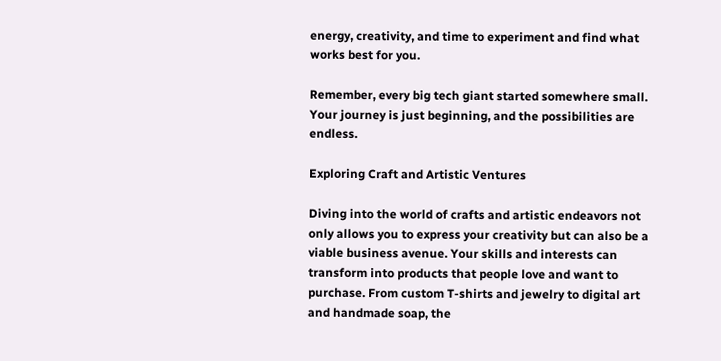energy, creativity, and time to experiment and find what works best for you.

Remember, every big tech giant started somewhere small. Your journey is just beginning, and the possibilities are endless.

Exploring Craft and Artistic Ventures

Diving into the world of crafts and artistic endeavors not only allows you to express your creativity but can also be a viable business avenue. Your skills and interests can transform into products that people love and want to purchase. From custom T-shirts and jewelry to digital art and handmade soap, the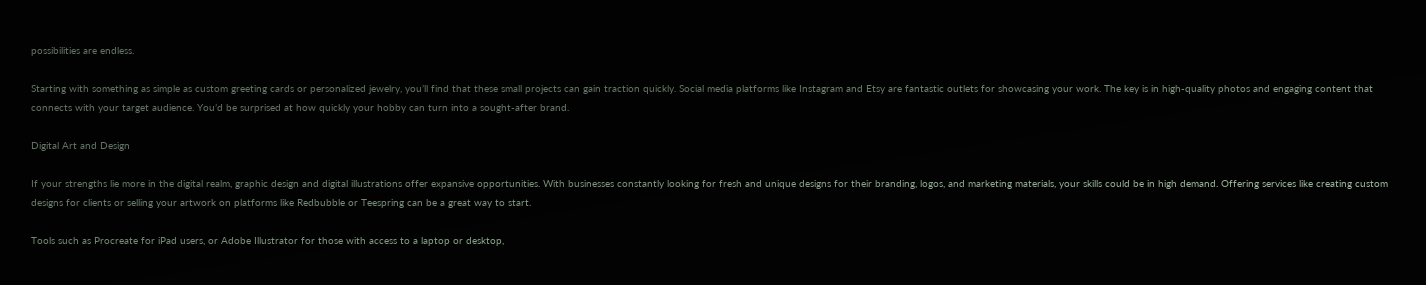possibilities are endless.

Starting with something as simple as custom greeting cards or personalized jewelry, you’ll find that these small projects can gain traction quickly. Social media platforms like Instagram and Etsy are fantastic outlets for showcasing your work. The key is in high-quality photos and engaging content that connects with your target audience. You’d be surprised at how quickly your hobby can turn into a sought-after brand.

Digital Art and Design

If your strengths lie more in the digital realm, graphic design and digital illustrations offer expansive opportunities. With businesses constantly looking for fresh and unique designs for their branding, logos, and marketing materials, your skills could be in high demand. Offering services like creating custom designs for clients or selling your artwork on platforms like Redbubble or Teespring can be a great way to start.

Tools such as Procreate for iPad users, or Adobe Illustrator for those with access to a laptop or desktop,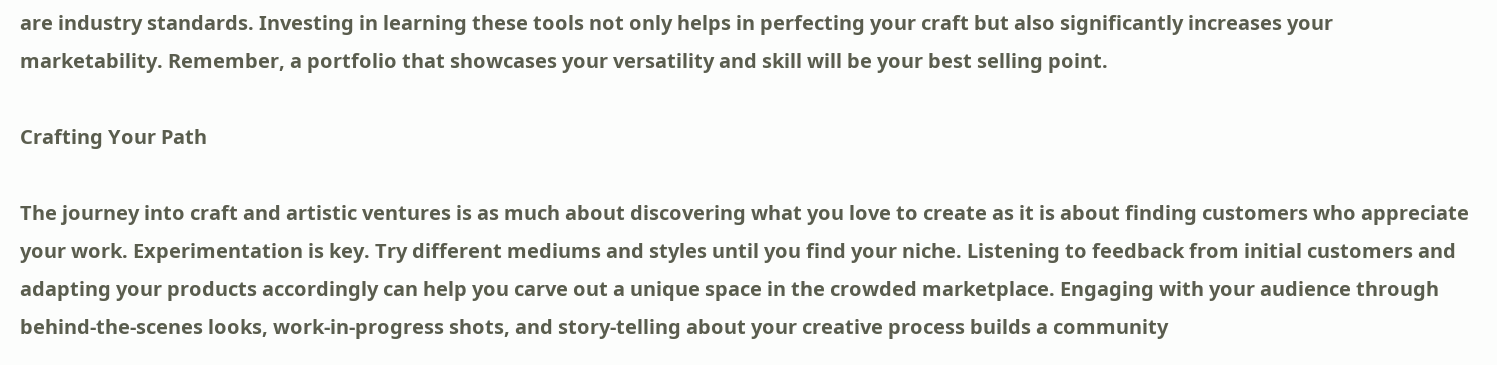are industry standards. Investing in learning these tools not only helps in perfecting your craft but also significantly increases your marketability. Remember, a portfolio that showcases your versatility and skill will be your best selling point.

Crafting Your Path

The journey into craft and artistic ventures is as much about discovering what you love to create as it is about finding customers who appreciate your work. Experimentation is key. Try different mediums and styles until you find your niche. Listening to feedback from initial customers and adapting your products accordingly can help you carve out a unique space in the crowded marketplace. Engaging with your audience through behind-the-scenes looks, work-in-progress shots, and story-telling about your creative process builds a community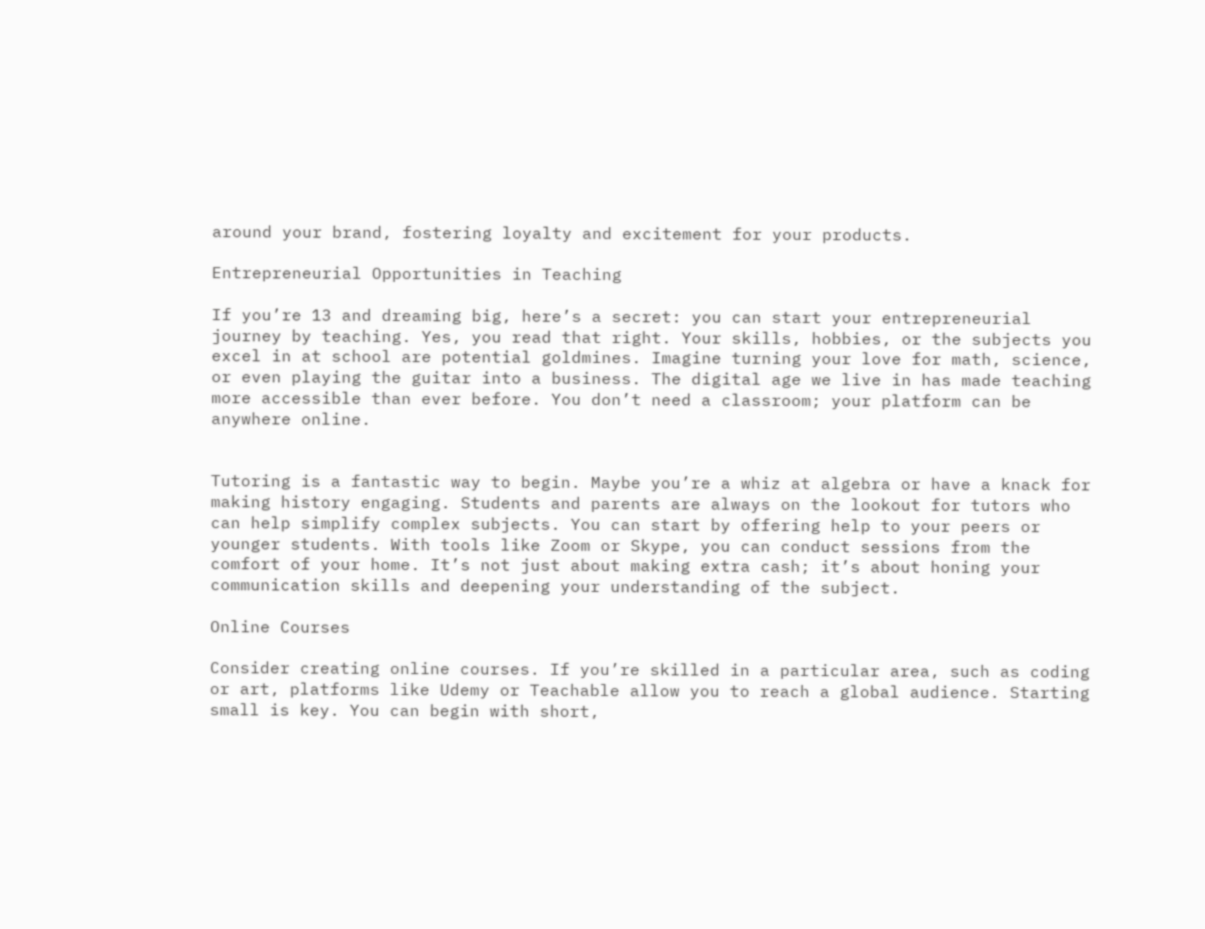around your brand, fostering loyalty and excitement for your products.

Entrepreneurial Opportunities in Teaching

If you’re 13 and dreaming big, here’s a secret: you can start your entrepreneurial journey by teaching. Yes, you read that right. Your skills, hobbies, or the subjects you excel in at school are potential goldmines. Imagine turning your love for math, science, or even playing the guitar into a business. The digital age we live in has made teaching more accessible than ever before. You don’t need a classroom; your platform can be anywhere online.


Tutoring is a fantastic way to begin. Maybe you’re a whiz at algebra or have a knack for making history engaging. Students and parents are always on the lookout for tutors who can help simplify complex subjects. You can start by offering help to your peers or younger students. With tools like Zoom or Skype, you can conduct sessions from the comfort of your home. It’s not just about making extra cash; it’s about honing your communication skills and deepening your understanding of the subject.

Online Courses

Consider creating online courses. If you’re skilled in a particular area, such as coding or art, platforms like Udemy or Teachable allow you to reach a global audience. Starting small is key. You can begin with short,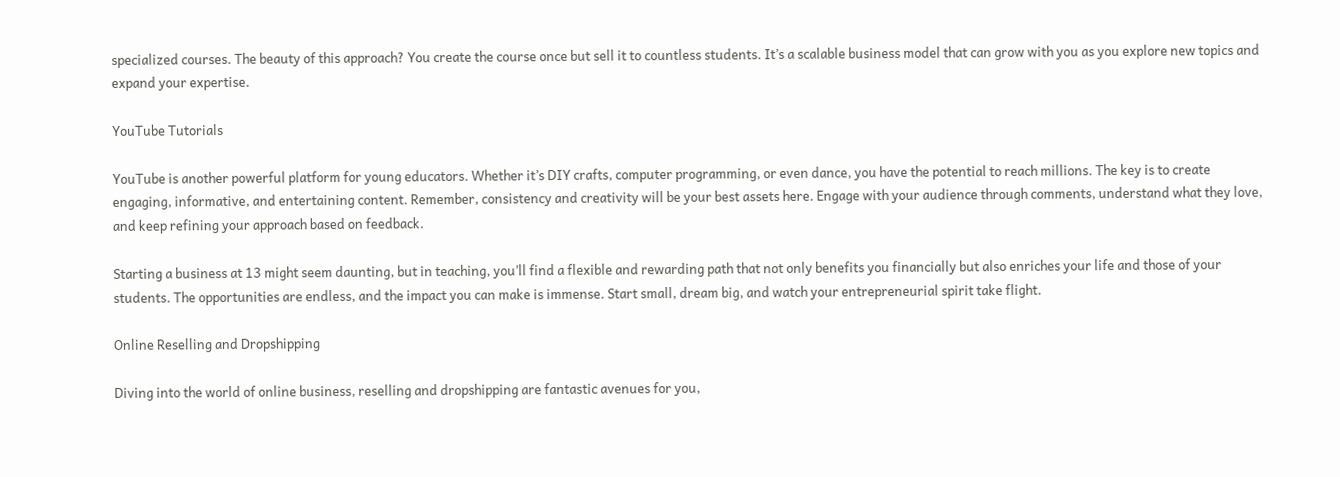specialized courses. The beauty of this approach? You create the course once but sell it to countless students. It’s a scalable business model that can grow with you as you explore new topics and expand your expertise.

YouTube Tutorials

YouTube is another powerful platform for young educators. Whether it’s DIY crafts, computer programming, or even dance, you have the potential to reach millions. The key is to create engaging, informative, and entertaining content. Remember, consistency and creativity will be your best assets here. Engage with your audience through comments, understand what they love, and keep refining your approach based on feedback.

Starting a business at 13 might seem daunting, but in teaching, you’ll find a flexible and rewarding path that not only benefits you financially but also enriches your life and those of your students. The opportunities are endless, and the impact you can make is immense. Start small, dream big, and watch your entrepreneurial spirit take flight.

Online Reselling and Dropshipping

Diving into the world of online business, reselling and dropshipping are fantastic avenues for you,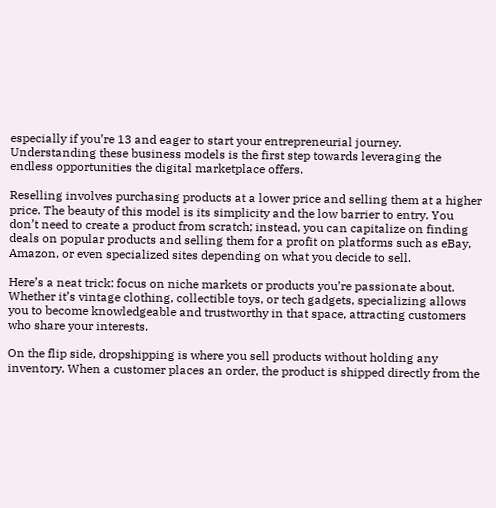especially if you’re 13 and eager to start your entrepreneurial journey. Understanding these business models is the first step towards leveraging the endless opportunities the digital marketplace offers.

Reselling involves purchasing products at a lower price and selling them at a higher price. The beauty of this model is its simplicity and the low barrier to entry. You don’t need to create a product from scratch; instead, you can capitalize on finding deals on popular products and selling them for a profit on platforms such as eBay, Amazon, or even specialized sites depending on what you decide to sell.

Here’s a neat trick: focus on niche markets or products you’re passionate about. Whether it’s vintage clothing, collectible toys, or tech gadgets, specializing allows you to become knowledgeable and trustworthy in that space, attracting customers who share your interests.

On the flip side, dropshipping is where you sell products without holding any inventory. When a customer places an order, the product is shipped directly from the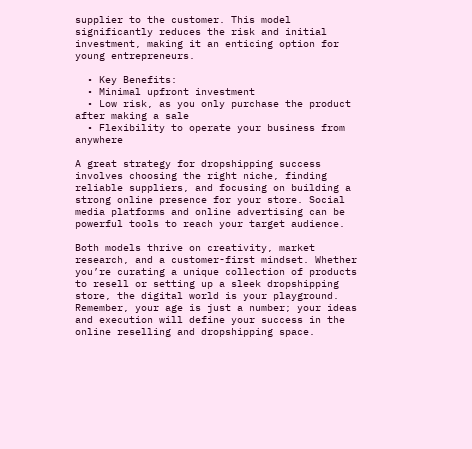supplier to the customer. This model significantly reduces the risk and initial investment, making it an enticing option for young entrepreneurs.

  • Key Benefits:
  • Minimal upfront investment
  • Low risk, as you only purchase the product after making a sale
  • Flexibility to operate your business from anywhere

A great strategy for dropshipping success involves choosing the right niche, finding reliable suppliers, and focusing on building a strong online presence for your store. Social media platforms and online advertising can be powerful tools to reach your target audience.

Both models thrive on creativity, market research, and a customer-first mindset. Whether you’re curating a unique collection of products to resell or setting up a sleek dropshipping store, the digital world is your playground. Remember, your age is just a number; your ideas and execution will define your success in the online reselling and dropshipping space.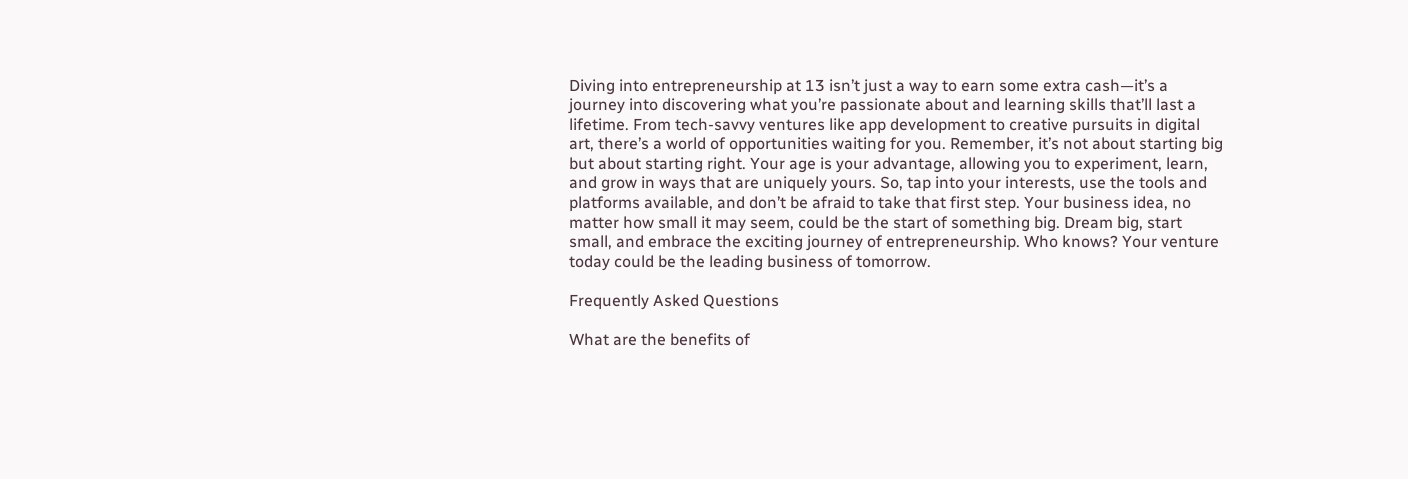Diving into entrepreneurship at 13 isn’t just a way to earn some extra cash—it’s a journey into discovering what you’re passionate about and learning skills that’ll last a lifetime. From tech-savvy ventures like app development to creative pursuits in digital art, there’s a world of opportunities waiting for you. Remember, it’s not about starting big but about starting right. Your age is your advantage, allowing you to experiment, learn, and grow in ways that are uniquely yours. So, tap into your interests, use the tools and platforms available, and don’t be afraid to take that first step. Your business idea, no matter how small it may seem, could be the start of something big. Dream big, start small, and embrace the exciting journey of entrepreneurship. Who knows? Your venture today could be the leading business of tomorrow.

Frequently Asked Questions

What are the benefits of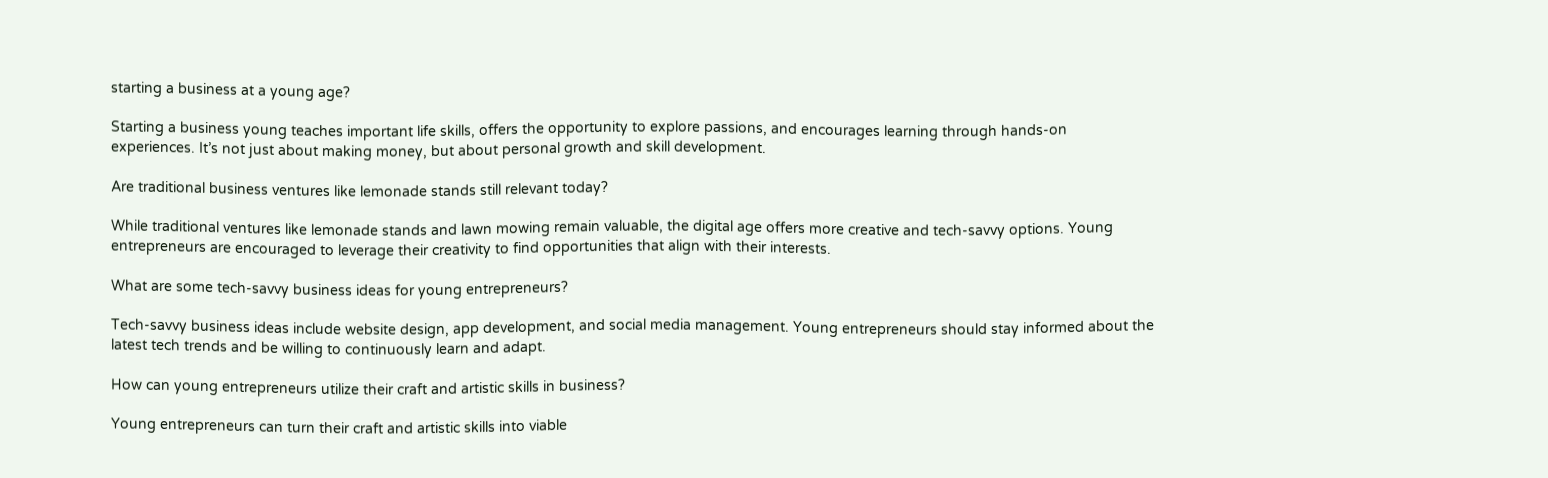starting a business at a young age?

Starting a business young teaches important life skills, offers the opportunity to explore passions, and encourages learning through hands-on experiences. It’s not just about making money, but about personal growth and skill development.

Are traditional business ventures like lemonade stands still relevant today?

While traditional ventures like lemonade stands and lawn mowing remain valuable, the digital age offers more creative and tech-savvy options. Young entrepreneurs are encouraged to leverage their creativity to find opportunities that align with their interests.

What are some tech-savvy business ideas for young entrepreneurs?

Tech-savvy business ideas include website design, app development, and social media management. Young entrepreneurs should stay informed about the latest tech trends and be willing to continuously learn and adapt.

How can young entrepreneurs utilize their craft and artistic skills in business?

Young entrepreneurs can turn their craft and artistic skills into viable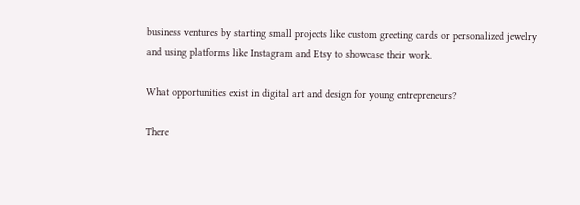business ventures by starting small projects like custom greeting cards or personalized jewelry and using platforms like Instagram and Etsy to showcase their work.

What opportunities exist in digital art and design for young entrepreneurs?

There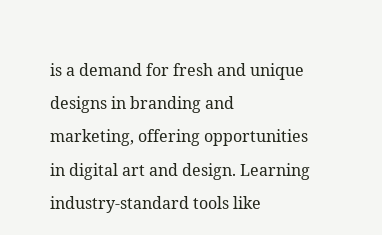is a demand for fresh and unique designs in branding and marketing, offering opportunities in digital art and design. Learning industry-standard tools like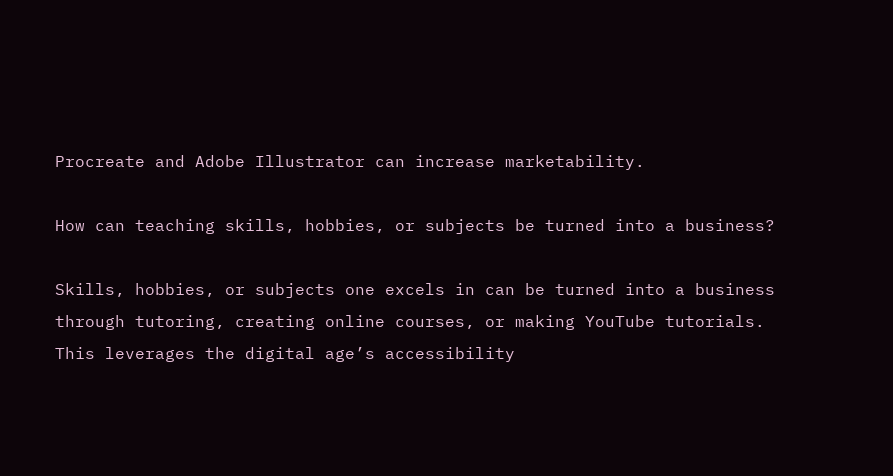Procreate and Adobe Illustrator can increase marketability.

How can teaching skills, hobbies, or subjects be turned into a business?

Skills, hobbies, or subjects one excels in can be turned into a business through tutoring, creating online courses, or making YouTube tutorials. This leverages the digital age’s accessibility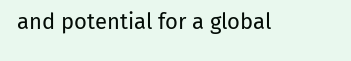and potential for a global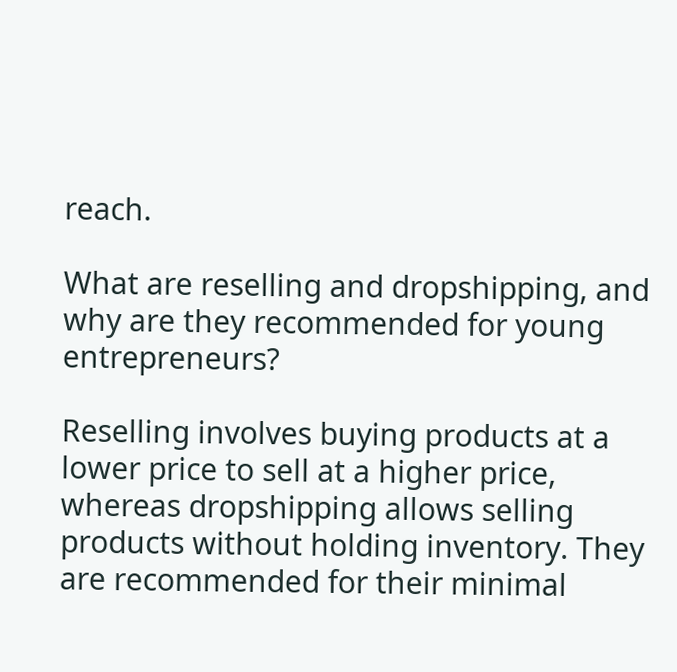reach.

What are reselling and dropshipping, and why are they recommended for young entrepreneurs?

Reselling involves buying products at a lower price to sell at a higher price, whereas dropshipping allows selling products without holding inventory. They are recommended for their minimal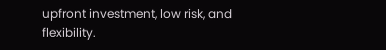upfront investment, low risk, and flexibility.